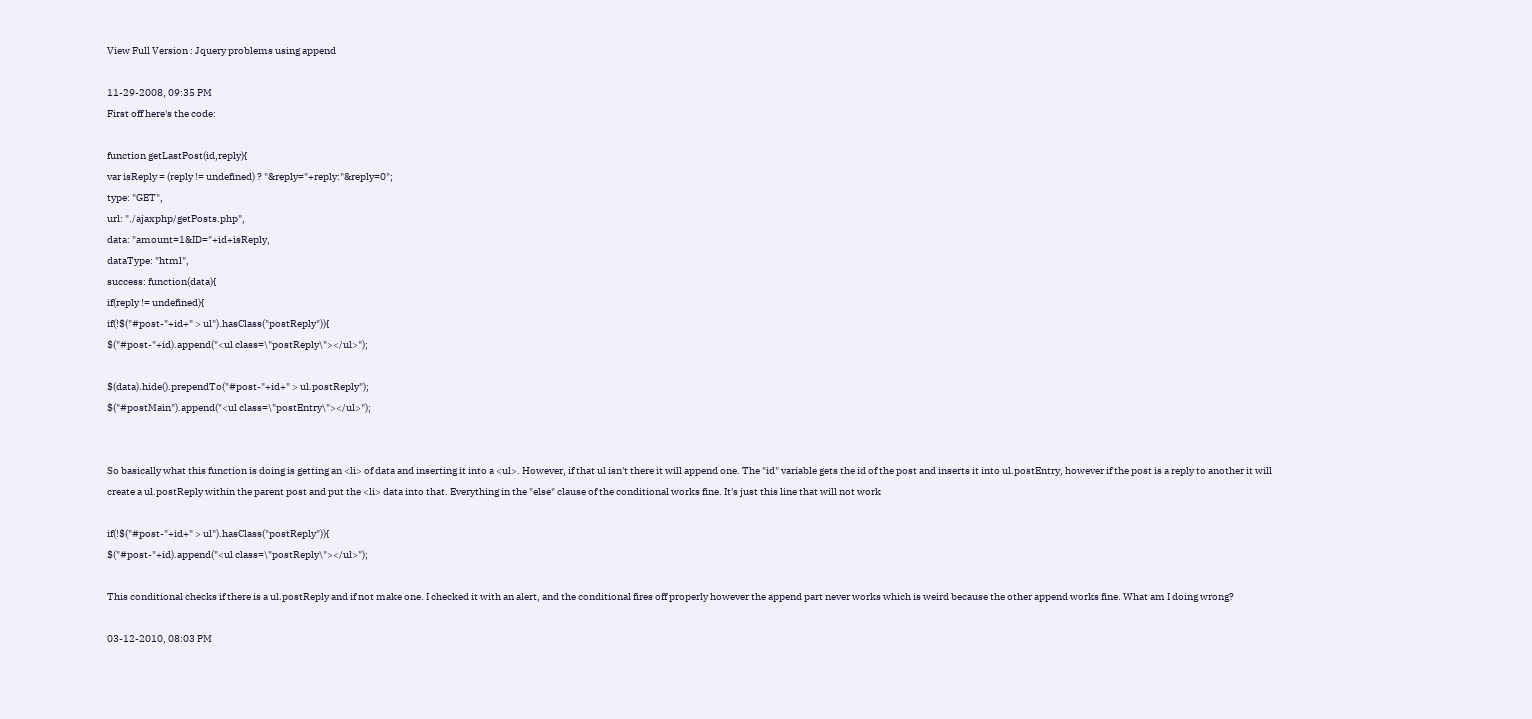View Full Version : Jquery problems using append

11-29-2008, 09:35 PM
First off here's the code:

function getLastPost(id,reply){
var isReply = (reply != undefined) ? "&reply="+reply:"&reply=0";
type: "GET",
url: "./ajaxphp/getPosts.php",
data: "amount=1&ID="+id+isReply,
dataType: "html",
success: function(data){
if(reply != undefined){
if(!$("#post-"+id+" > ul").hasClass("postReply")){
$("#post-"+id).append("<ul class=\"postReply\"></ul>");

$(data).hide().prependTo("#post-"+id+" > ul.postReply");
$("#postMain").append("<ul class=\"postEntry\"></ul>");


So basically what this function is doing is getting an <li> of data and inserting it into a <ul>. However, if that ul isn't there it will append one. The "id" variable gets the id of the post and inserts it into ul.postEntry, however if the post is a reply to another it will create a ul.postReply within the parent post and put the <li> data into that. Everything in the "else" clause of the conditional works fine. It's just this line that will not work

if(!$("#post-"+id+" > ul").hasClass("postReply")){
$("#post-"+id).append("<ul class=\"postReply\"></ul>");

This conditional checks if there is a ul.postReply and if not make one. I checked it with an alert, and the conditional fires off properly however the append part never works which is weird because the other append works fine. What am I doing wrong?

03-12-2010, 08:03 PM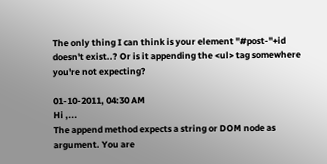The only thing I can think is your element "#post-"+id doesn't exist..? Or is it appending the <ul> tag somewhere you're not expecting?

01-10-2011, 04:30 AM
Hi ,...
The append method expects a string or DOM node as argument. You are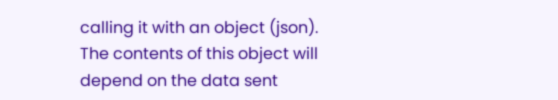calling it with an object (json). The contents of this object will depend on the data sent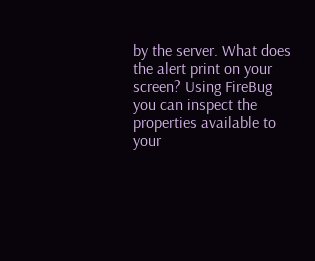by the server. What does the alert print on your screen? Using FireBug you can inspect the properties available to your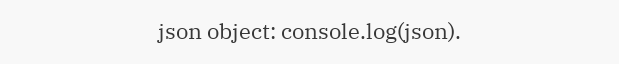json object: console.log(json).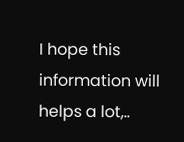I hope this information will helps a lot,..